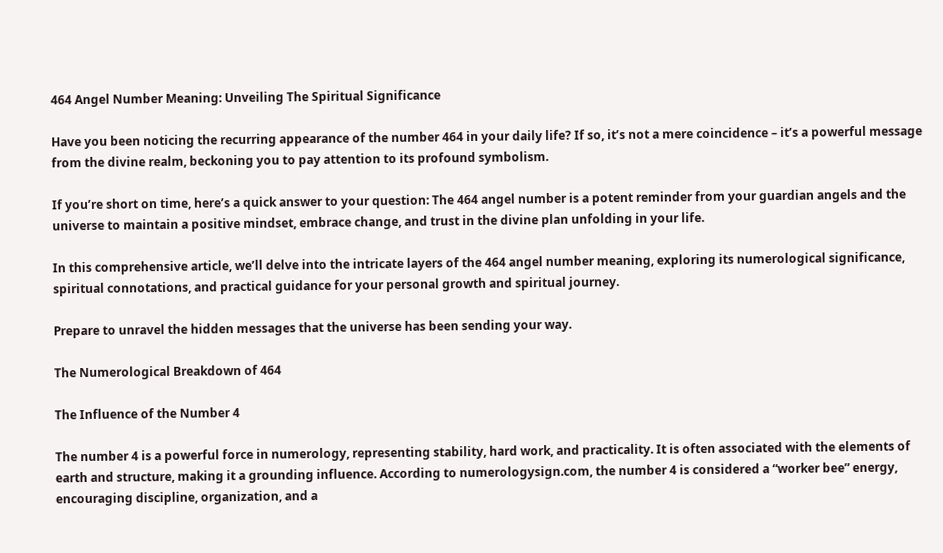464 Angel Number Meaning: Unveiling The Spiritual Significance

Have you been noticing the recurring appearance of the number 464 in your daily life? If so, it’s not a mere coincidence – it’s a powerful message from the divine realm, beckoning you to pay attention to its profound symbolism.

If you’re short on time, here’s a quick answer to your question: The 464 angel number is a potent reminder from your guardian angels and the universe to maintain a positive mindset, embrace change, and trust in the divine plan unfolding in your life.

In this comprehensive article, we’ll delve into the intricate layers of the 464 angel number meaning, exploring its numerological significance, spiritual connotations, and practical guidance for your personal growth and spiritual journey.

Prepare to unravel the hidden messages that the universe has been sending your way.

The Numerological Breakdown of 464

The Influence of the Number 4

The number 4 is a powerful force in numerology, representing stability, hard work, and practicality. It is often associated with the elements of earth and structure, making it a grounding influence. According to numerologysign.com, the number 4 is considered a “worker bee” energy, encouraging discipline, organization, and a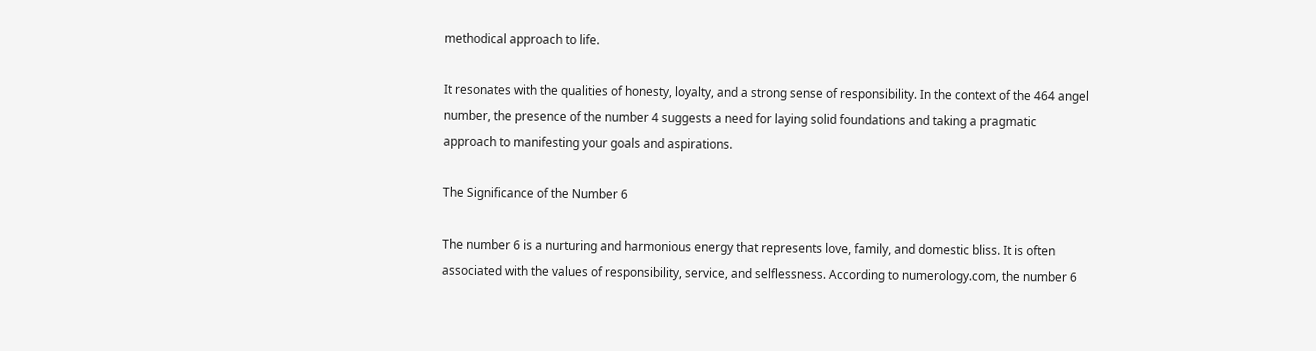methodical approach to life.

It resonates with the qualities of honesty, loyalty, and a strong sense of responsibility. In the context of the 464 angel number, the presence of the number 4 suggests a need for laying solid foundations and taking a pragmatic approach to manifesting your goals and aspirations.

The Significance of the Number 6

The number 6 is a nurturing and harmonious energy that represents love, family, and domestic bliss. It is often associated with the values of responsibility, service, and selflessness. According to numerology.com, the number 6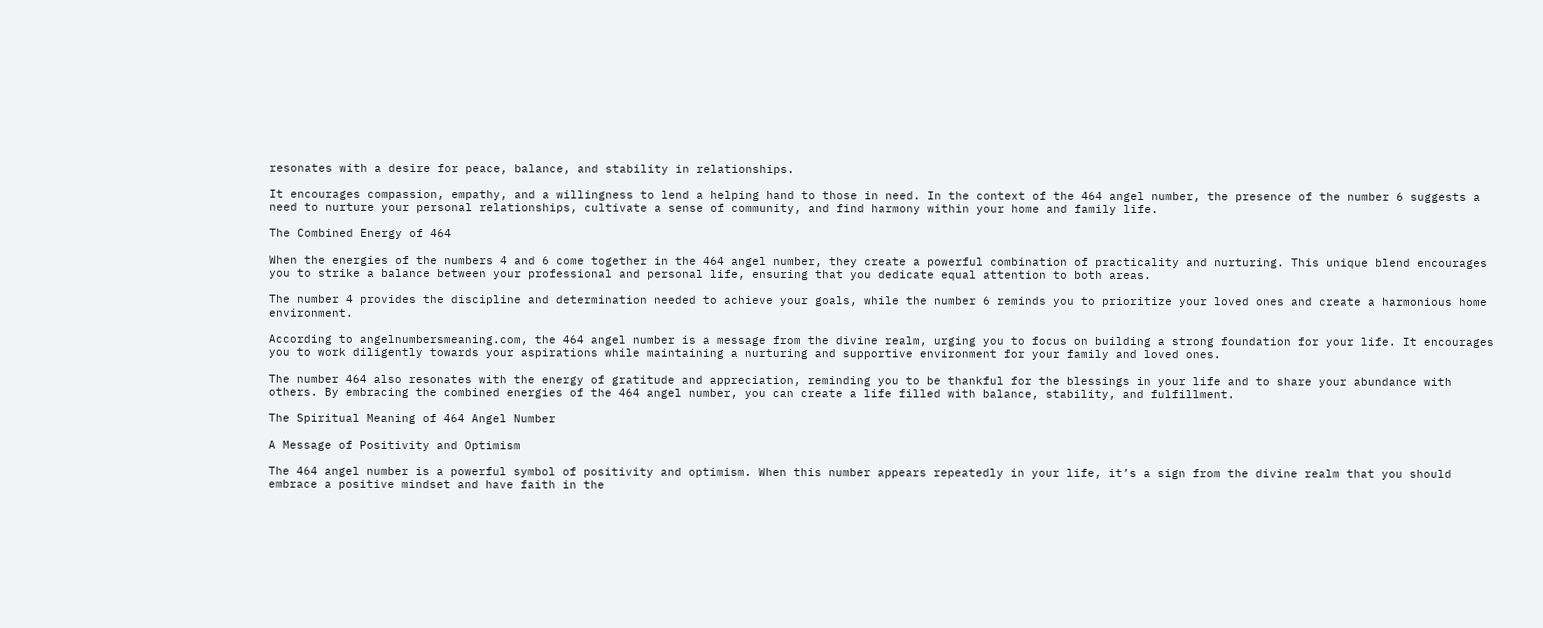resonates with a desire for peace, balance, and stability in relationships.

It encourages compassion, empathy, and a willingness to lend a helping hand to those in need. In the context of the 464 angel number, the presence of the number 6 suggests a need to nurture your personal relationships, cultivate a sense of community, and find harmony within your home and family life.

The Combined Energy of 464

When the energies of the numbers 4 and 6 come together in the 464 angel number, they create a powerful combination of practicality and nurturing. This unique blend encourages you to strike a balance between your professional and personal life, ensuring that you dedicate equal attention to both areas.

The number 4 provides the discipline and determination needed to achieve your goals, while the number 6 reminds you to prioritize your loved ones and create a harmonious home environment.

According to angelnumbersmeaning.com, the 464 angel number is a message from the divine realm, urging you to focus on building a strong foundation for your life. It encourages you to work diligently towards your aspirations while maintaining a nurturing and supportive environment for your family and loved ones.

The number 464 also resonates with the energy of gratitude and appreciation, reminding you to be thankful for the blessings in your life and to share your abundance with others. By embracing the combined energies of the 464 angel number, you can create a life filled with balance, stability, and fulfillment.

The Spiritual Meaning of 464 Angel Number

A Message of Positivity and Optimism

The 464 angel number is a powerful symbol of positivity and optimism. When this number appears repeatedly in your life, it’s a sign from the divine realm that you should embrace a positive mindset and have faith in the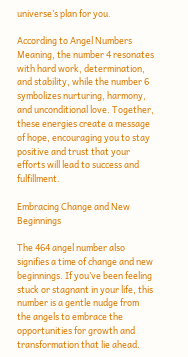universe’s plan for you.

According to Angel Numbers Meaning, the number 4 resonates with hard work, determination, and stability, while the number 6 symbolizes nurturing, harmony, and unconditional love. Together, these energies create a message of hope, encouraging you to stay positive and trust that your efforts will lead to success and fulfillment.

Embracing Change and New Beginnings

The 464 angel number also signifies a time of change and new beginnings. If you’ve been feeling stuck or stagnant in your life, this number is a gentle nudge from the angels to embrace the opportunities for growth and transformation that lie ahead.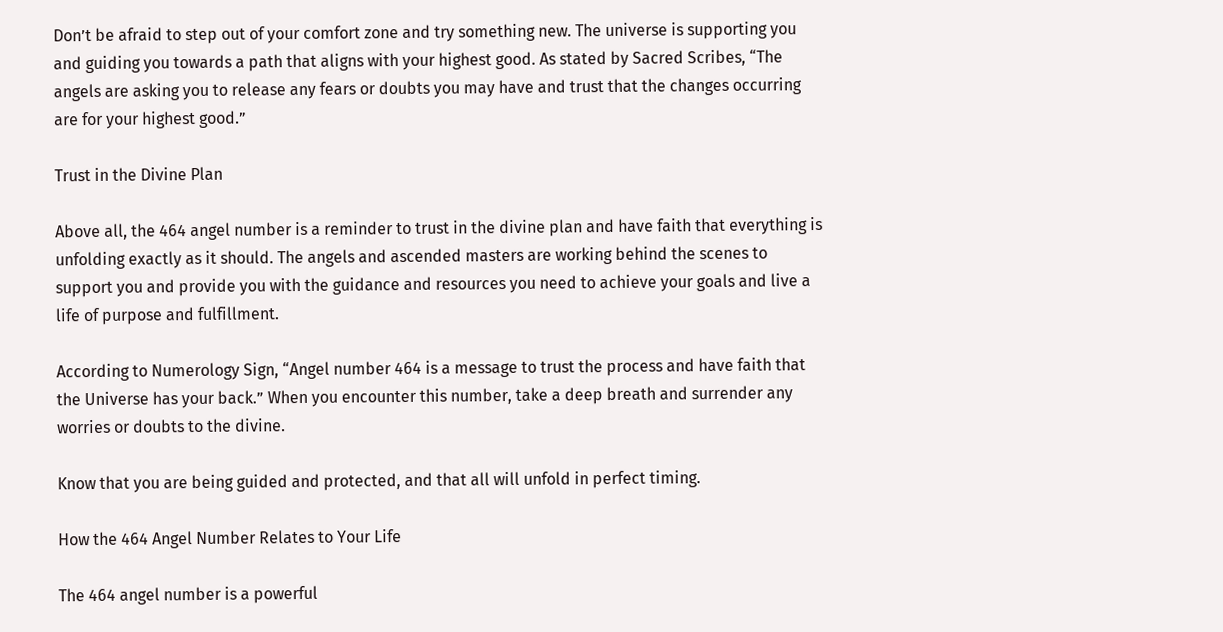Don’t be afraid to step out of your comfort zone and try something new. The universe is supporting you and guiding you towards a path that aligns with your highest good. As stated by Sacred Scribes, “The angels are asking you to release any fears or doubts you may have and trust that the changes occurring are for your highest good.”

Trust in the Divine Plan

Above all, the 464 angel number is a reminder to trust in the divine plan and have faith that everything is unfolding exactly as it should. The angels and ascended masters are working behind the scenes to support you and provide you with the guidance and resources you need to achieve your goals and live a life of purpose and fulfillment.

According to Numerology Sign, “Angel number 464 is a message to trust the process and have faith that the Universe has your back.” When you encounter this number, take a deep breath and surrender any worries or doubts to the divine.

Know that you are being guided and protected, and that all will unfold in perfect timing.

How the 464 Angel Number Relates to Your Life

The 464 angel number is a powerful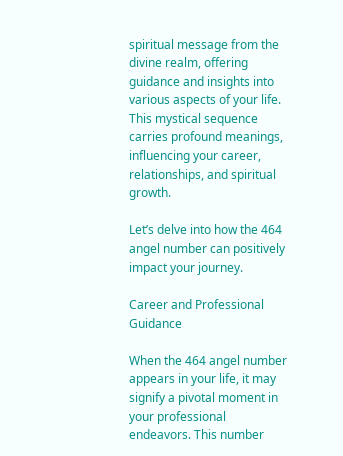spiritual message from the divine realm, offering guidance and insights into various aspects of your life. This mystical sequence carries profound meanings, influencing your career, relationships, and spiritual growth.

Let’s delve into how the 464 angel number can positively impact your journey.

Career and Professional Guidance

When the 464 angel number appears in your life, it may signify a pivotal moment in your professional endeavors. This number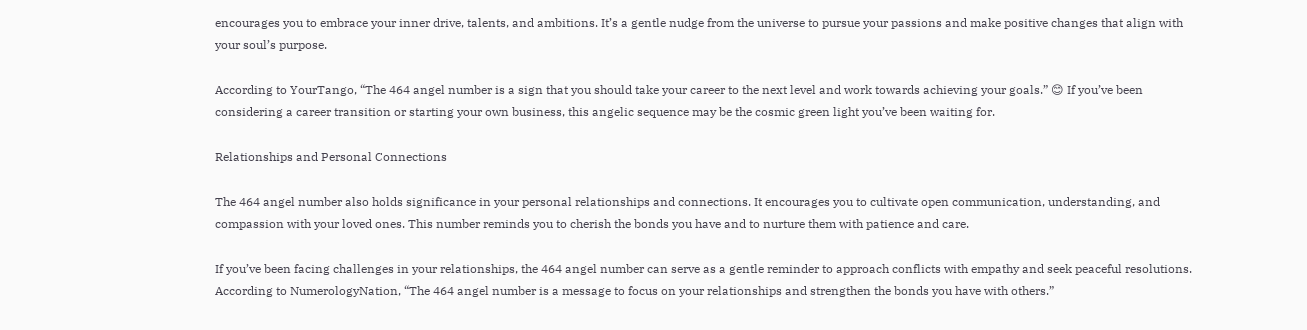encourages you to embrace your inner drive, talents, and ambitions. It’s a gentle nudge from the universe to pursue your passions and make positive changes that align with your soul’s purpose.

According to YourTango, “The 464 angel number is a sign that you should take your career to the next level and work towards achieving your goals.” 😊 If you’ve been considering a career transition or starting your own business, this angelic sequence may be the cosmic green light you’ve been waiting for.

Relationships and Personal Connections

The 464 angel number also holds significance in your personal relationships and connections. It encourages you to cultivate open communication, understanding, and compassion with your loved ones. This number reminds you to cherish the bonds you have and to nurture them with patience and care.

If you’ve been facing challenges in your relationships, the 464 angel number can serve as a gentle reminder to approach conflicts with empathy and seek peaceful resolutions.  According to NumerologyNation, “The 464 angel number is a message to focus on your relationships and strengthen the bonds you have with others.”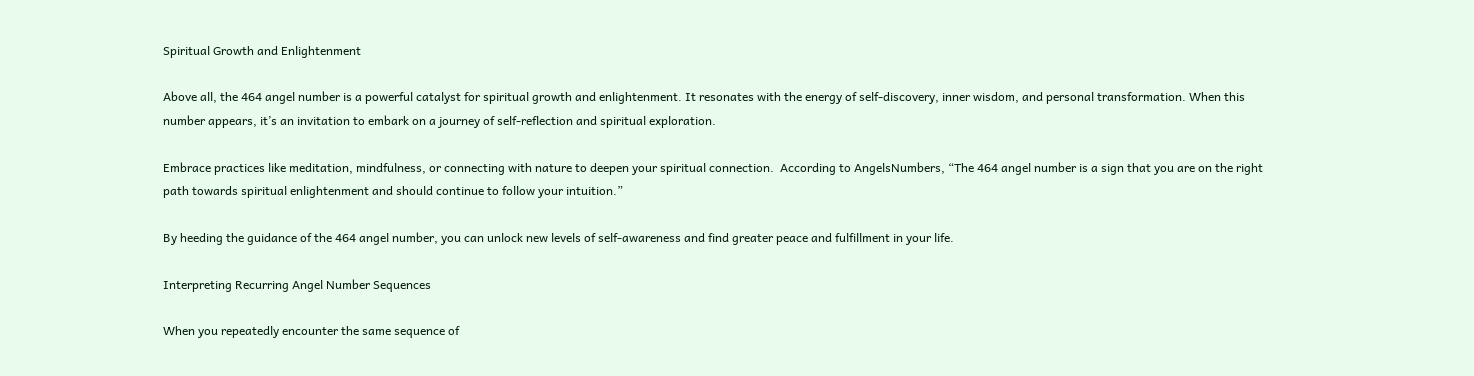Spiritual Growth and Enlightenment

Above all, the 464 angel number is a powerful catalyst for spiritual growth and enlightenment. It resonates with the energy of self-discovery, inner wisdom, and personal transformation. When this number appears, it’s an invitation to embark on a journey of self-reflection and spiritual exploration.

Embrace practices like meditation, mindfulness, or connecting with nature to deepen your spiritual connection.  According to AngelsNumbers, “The 464 angel number is a sign that you are on the right path towards spiritual enlightenment and should continue to follow your intuition.”

By heeding the guidance of the 464 angel number, you can unlock new levels of self-awareness and find greater peace and fulfillment in your life.

Interpreting Recurring Angel Number Sequences

When you repeatedly encounter the same sequence of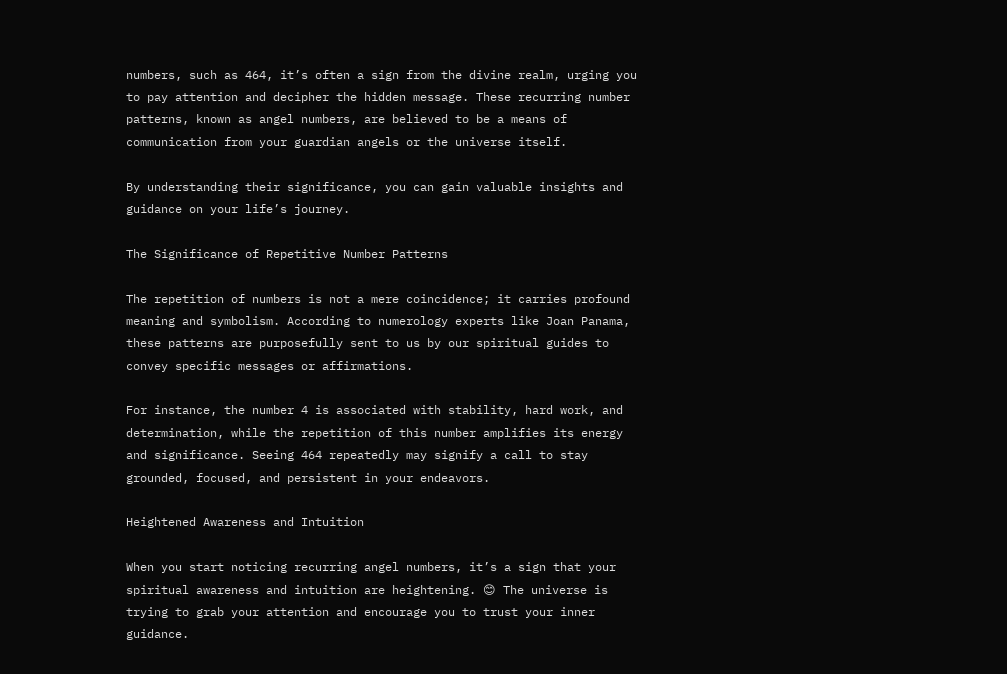numbers, such as 464, it’s often a sign from the divine realm, urging you to pay attention and decipher the hidden message. These recurring number patterns, known as angel numbers, are believed to be a means of communication from your guardian angels or the universe itself.

By understanding their significance, you can gain valuable insights and guidance on your life’s journey.

The Significance of Repetitive Number Patterns

The repetition of numbers is not a mere coincidence; it carries profound meaning and symbolism. According to numerology experts like Joan Panama, these patterns are purposefully sent to us by our spiritual guides to convey specific messages or affirmations.

For instance, the number 4 is associated with stability, hard work, and determination, while the repetition of this number amplifies its energy and significance. Seeing 464 repeatedly may signify a call to stay grounded, focused, and persistent in your endeavors.

Heightened Awareness and Intuition

When you start noticing recurring angel numbers, it’s a sign that your spiritual awareness and intuition are heightening. 😊 The universe is trying to grab your attention and encourage you to trust your inner guidance.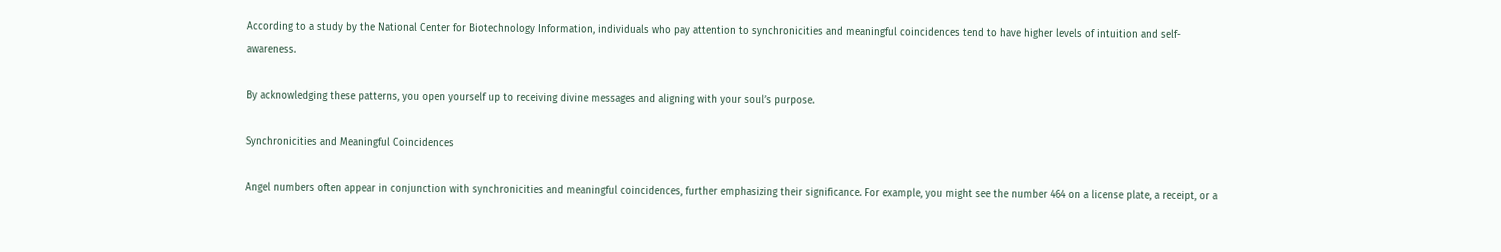According to a study by the National Center for Biotechnology Information, individuals who pay attention to synchronicities and meaningful coincidences tend to have higher levels of intuition and self-awareness.

By acknowledging these patterns, you open yourself up to receiving divine messages and aligning with your soul’s purpose.

Synchronicities and Meaningful Coincidences

Angel numbers often appear in conjunction with synchronicities and meaningful coincidences, further emphasizing their significance. For example, you might see the number 464 on a license plate, a receipt, or a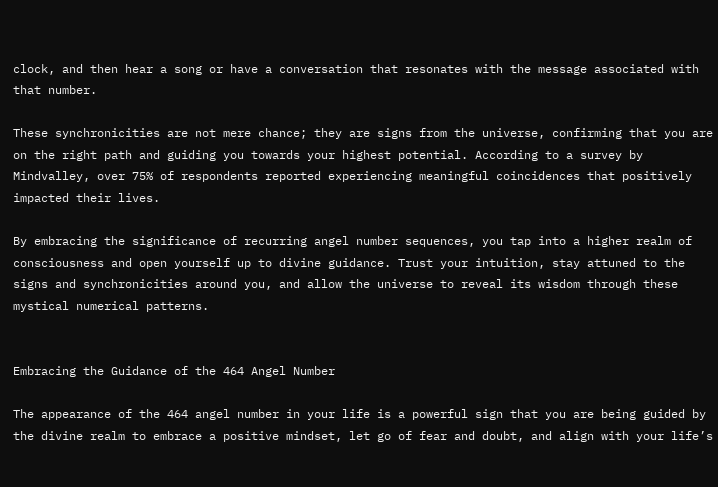clock, and then hear a song or have a conversation that resonates with the message associated with that number.

These synchronicities are not mere chance; they are signs from the universe, confirming that you are on the right path and guiding you towards your highest potential. According to a survey by Mindvalley, over 75% of respondents reported experiencing meaningful coincidences that positively impacted their lives.

By embracing the significance of recurring angel number sequences, you tap into a higher realm of consciousness and open yourself up to divine guidance. Trust your intuition, stay attuned to the signs and synchronicities around you, and allow the universe to reveal its wisdom through these mystical numerical patterns.


Embracing the Guidance of the 464 Angel Number

The appearance of the 464 angel number in your life is a powerful sign that you are being guided by the divine realm to embrace a positive mindset, let go of fear and doubt, and align with your life’s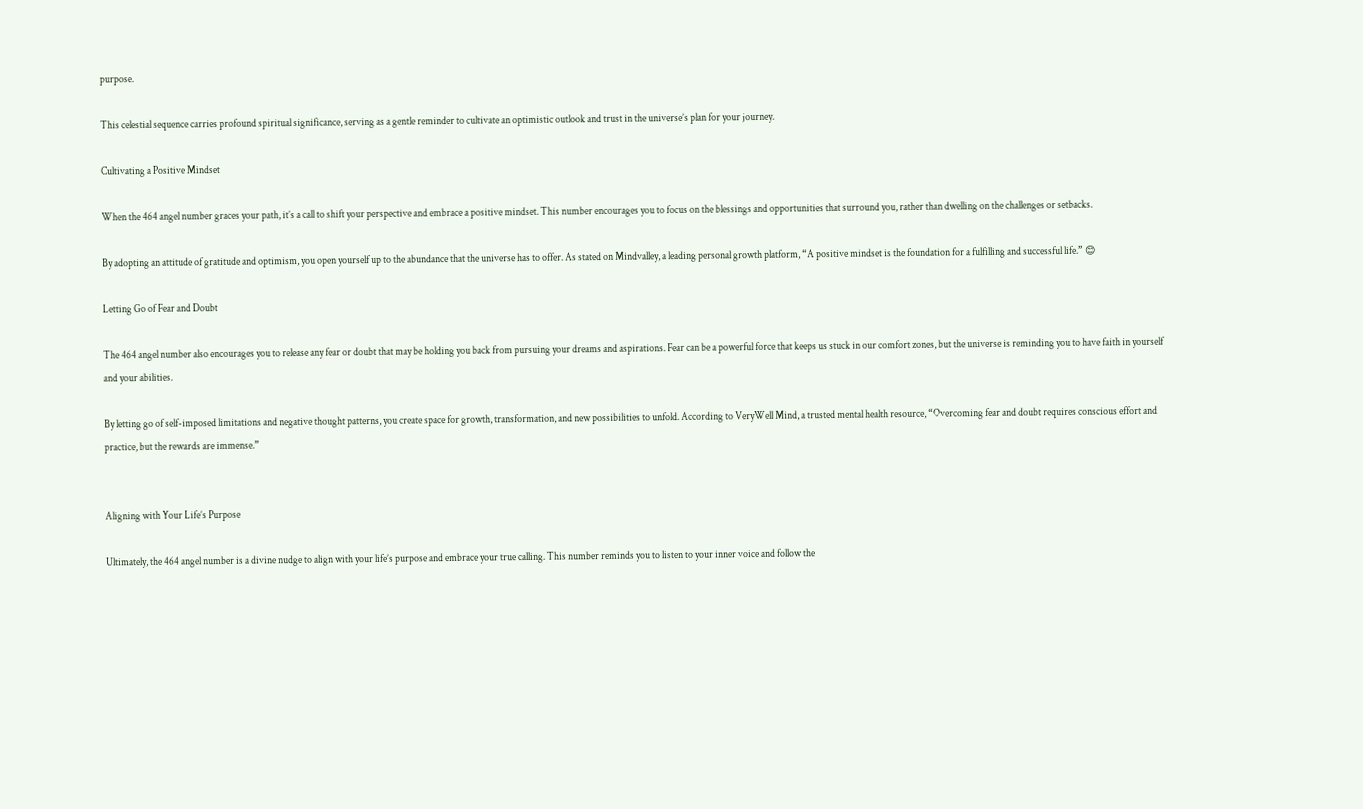purpose.

This celestial sequence carries profound spiritual significance, serving as a gentle reminder to cultivate an optimistic outlook and trust in the universe’s plan for your journey.

Cultivating a Positive Mindset

When the 464 angel number graces your path, it’s a call to shift your perspective and embrace a positive mindset. This number encourages you to focus on the blessings and opportunities that surround you, rather than dwelling on the challenges or setbacks.

By adopting an attitude of gratitude and optimism, you open yourself up to the abundance that the universe has to offer. As stated on Mindvalley, a leading personal growth platform, “A positive mindset is the foundation for a fulfilling and successful life.” 😊

Letting Go of Fear and Doubt

The 464 angel number also encourages you to release any fear or doubt that may be holding you back from pursuing your dreams and aspirations. Fear can be a powerful force that keeps us stuck in our comfort zones, but the universe is reminding you to have faith in yourself and your abilities.

By letting go of self-imposed limitations and negative thought patterns, you create space for growth, transformation, and new possibilities to unfold. According to VeryWell Mind, a trusted mental health resource, “Overcoming fear and doubt requires conscious effort and practice, but the rewards are immense.”


Aligning with Your Life’s Purpose

Ultimately, the 464 angel number is a divine nudge to align with your life’s purpose and embrace your true calling. This number reminds you to listen to your inner voice and follow the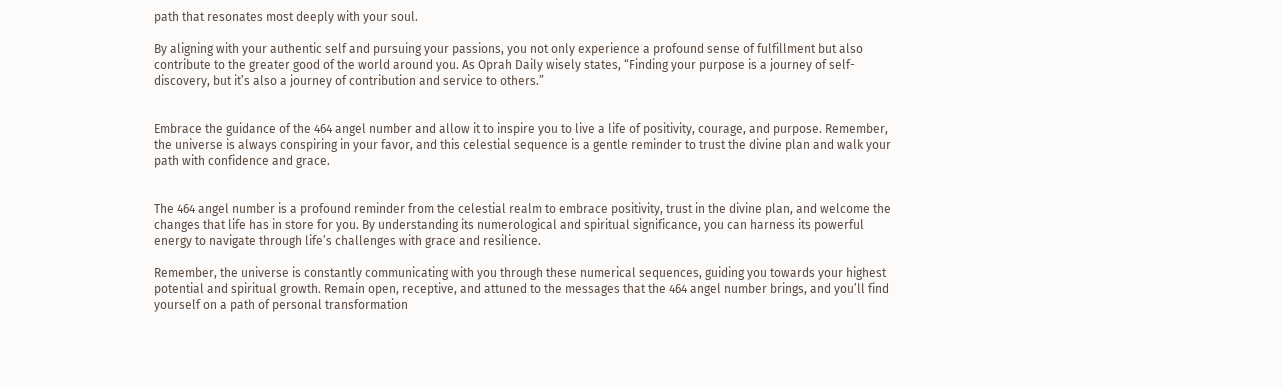path that resonates most deeply with your soul.

By aligning with your authentic self and pursuing your passions, you not only experience a profound sense of fulfillment but also contribute to the greater good of the world around you. As Oprah Daily wisely states, “Finding your purpose is a journey of self-discovery, but it’s also a journey of contribution and service to others.”


Embrace the guidance of the 464 angel number and allow it to inspire you to live a life of positivity, courage, and purpose. Remember, the universe is always conspiring in your favor, and this celestial sequence is a gentle reminder to trust the divine plan and walk your path with confidence and grace.


The 464 angel number is a profound reminder from the celestial realm to embrace positivity, trust in the divine plan, and welcome the changes that life has in store for you. By understanding its numerological and spiritual significance, you can harness its powerful energy to navigate through life’s challenges with grace and resilience.

Remember, the universe is constantly communicating with you through these numerical sequences, guiding you towards your highest potential and spiritual growth. Remain open, receptive, and attuned to the messages that the 464 angel number brings, and you’ll find yourself on a path of personal transformation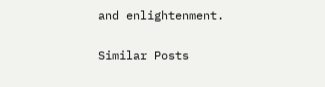and enlightenment.

Similar Posts